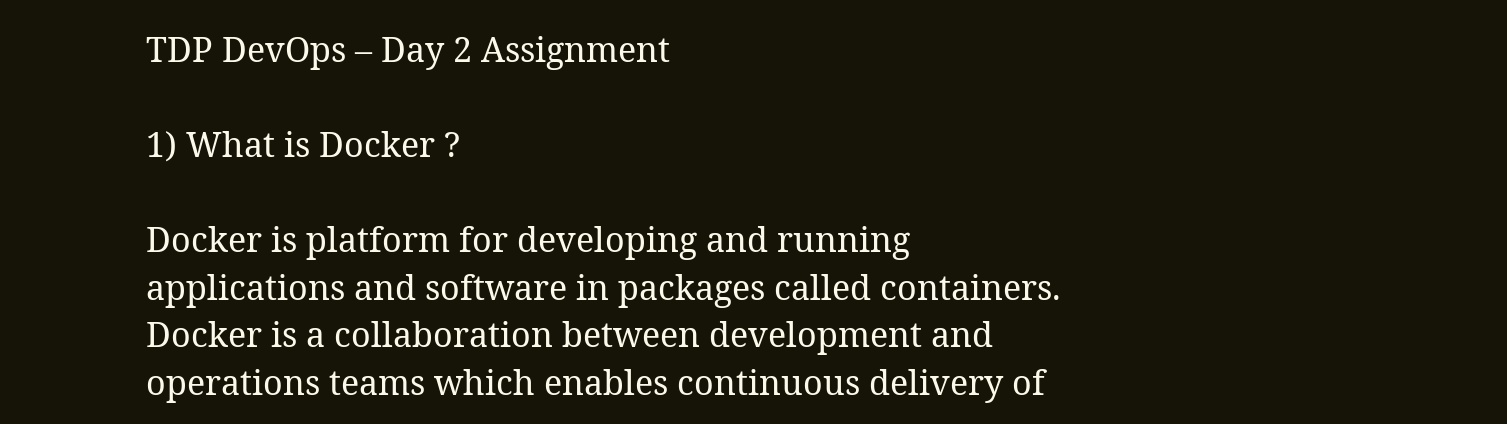TDP DevOps – Day 2 Assignment

1) What is Docker ?

Docker is platform for developing and running applications and software in packages called containers. Docker is a collaboration between development and operations teams which enables continuous delivery of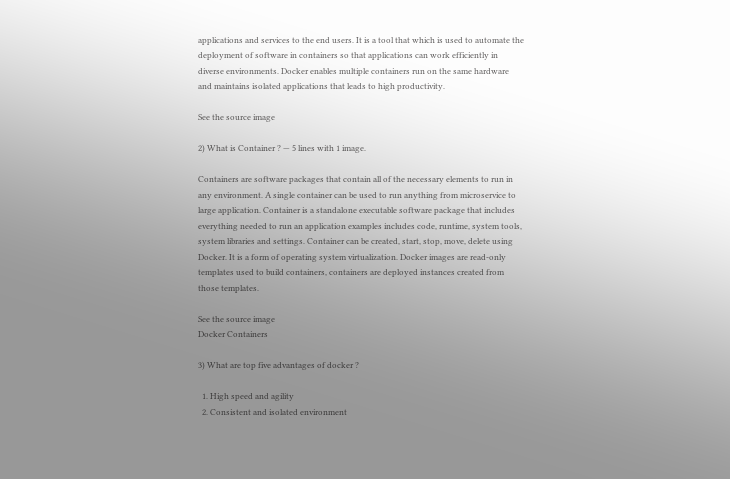applications and services to the end users. It is a tool that which is used to automate the deployment of software in containers so that applications can work efficiently in diverse environments. Docker enables multiple containers run on the same hardware and maintains isolated applications that leads to high productivity.

See the source image

2) What is Container ? — 5 lines with 1 image.

Containers are software packages that contain all of the necessary elements to run in any environment. A single container can be used to run anything from microservice to large application. Container is a standalone executable software package that includes everything needed to run an application examples includes code, runtime, system tools, system libraries and settings. Container can be created, start, stop, move, delete using Docker. It is a form of operating system virtualization. Docker images are read-only templates used to build containers, containers are deployed instances created from those templates.

See the source image
Docker Containers

3) What are top five advantages of docker ?

  1. High speed and agility
  2. Consistent and isolated environment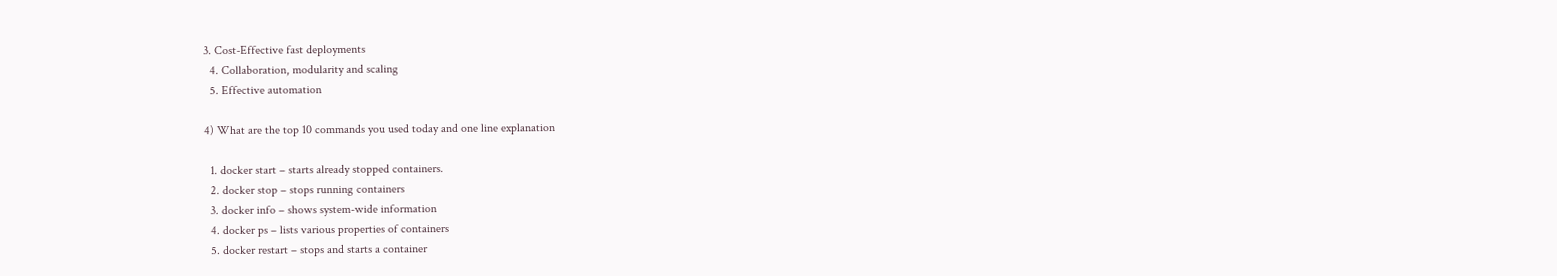3. Cost-Effective fast deployments
  4. Collaboration, modularity and scaling
  5. Effective automation

4) What are the top 10 commands you used today and one line explanation

  1. docker start – starts already stopped containers.
  2. docker stop – stops running containers
  3. docker info – shows system-wide information
  4. docker ps – lists various properties of containers
  5. docker restart – stops and starts a container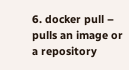6. docker pull – pulls an image or a repository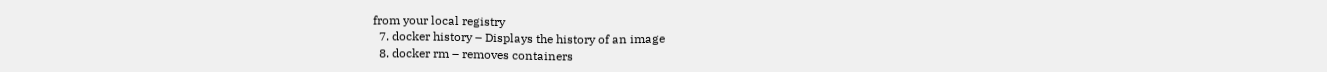from your local registry
  7. docker history – Displays the history of an image
  8. docker rm – removes containers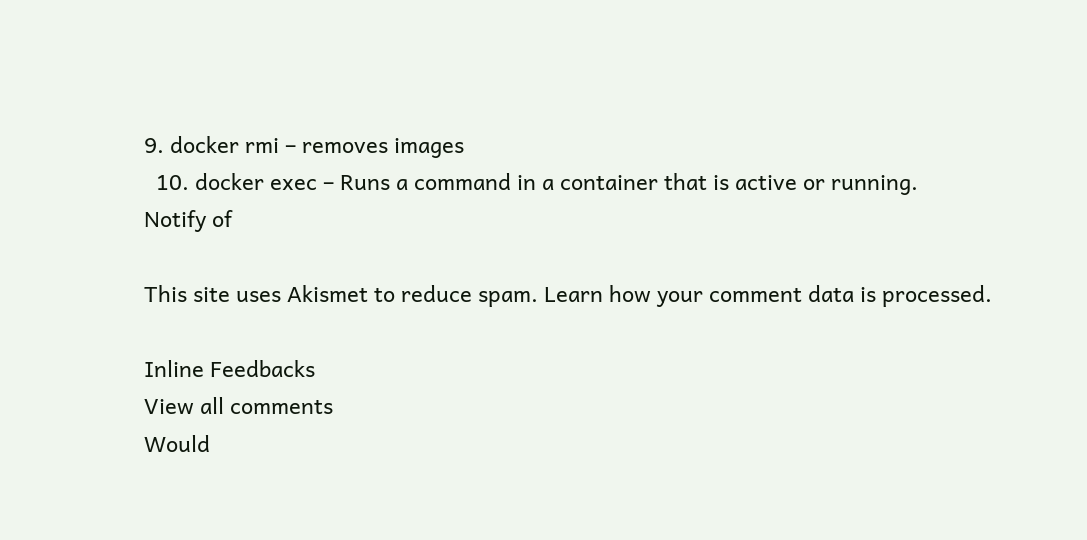9. docker rmi – removes images
  10. docker exec – Runs a command in a container that is active or running.
Notify of

This site uses Akismet to reduce spam. Learn how your comment data is processed.

Inline Feedbacks
View all comments
Would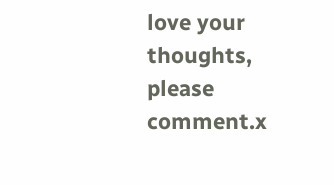love your thoughts, please comment.x